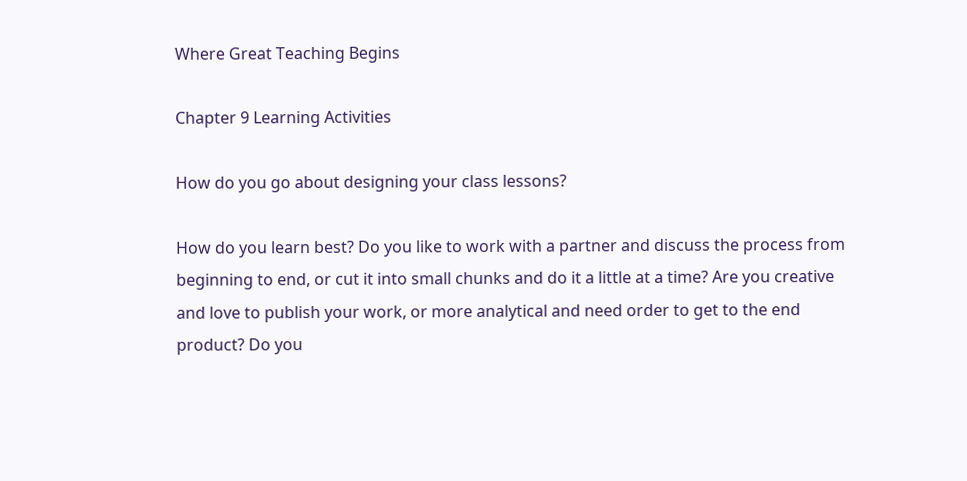Where Great Teaching Begins

Chapter 9 Learning Activities

How do you go about designing your class lessons?

How do you learn best? Do you like to work with a partner and discuss the process from beginning to end, or cut it into small chunks and do it a little at a time? Are you creative and love to publish your work, or more analytical and need order to get to the end product? Do you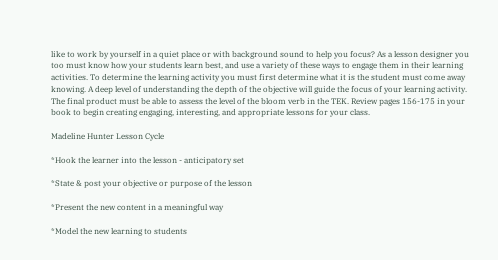like to work by yourself in a quiet place or with background sound to help you focus? As a lesson designer you too must know how your students learn best, and use a variety of these ways to engage them in their learning activities. To determine the learning activity you must first determine what it is the student must come away knowing. A deep level of understanding the depth of the objective will guide the focus of your learning activity. The final product must be able to assess the level of the bloom verb in the TEK. Review pages 156-175 in your book to begin creating engaging, interesting, and appropriate lessons for your class.

Madeline Hunter Lesson Cycle

*Hook the learner into the lesson - anticipatory set

*State & post your objective or purpose of the lesson

*Present the new content in a meaningful way

*Model the new learning to students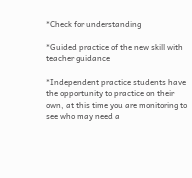*Check for understanding

*Guided practice of the new skill with teacher guidance

*Independent practice students have the opportunity to practice on their own, at this time you are monitoring to see who may need a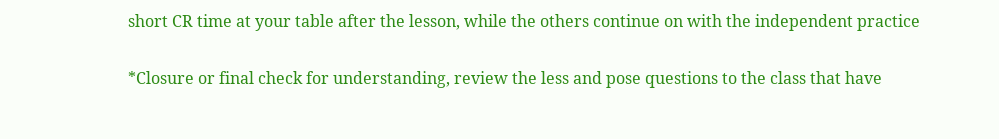short CR time at your table after the lesson, while the others continue on with the independent practice

*Closure or final check for understanding, review the less and pose questions to the class that have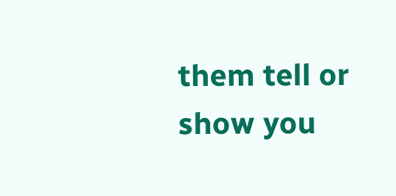them tell or show you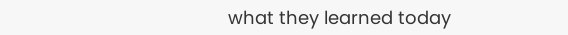what they learned today